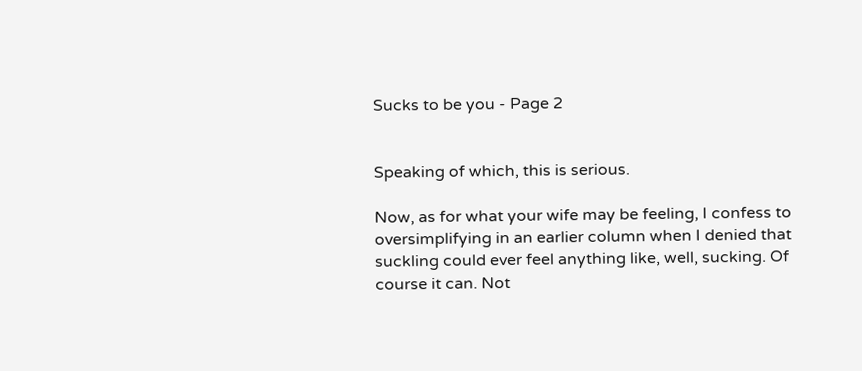Sucks to be you - Page 2


Speaking of which, this is serious.

Now, as for what your wife may be feeling, I confess to oversimplifying in an earlier column when I denied that suckling could ever feel anything like, well, sucking. Of course it can. Not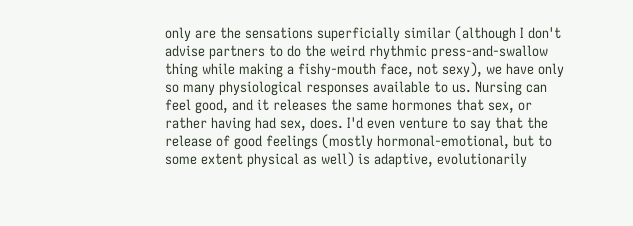only are the sensations superficially similar (although I don't advise partners to do the weird rhythmic press-and-swallow thing while making a fishy-mouth face, not sexy), we have only so many physiological responses available to us. Nursing can feel good, and it releases the same hormones that sex, or rather having had sex, does. I'd even venture to say that the release of good feelings (mostly hormonal-emotional, but to some extent physical as well) is adaptive, evolutionarily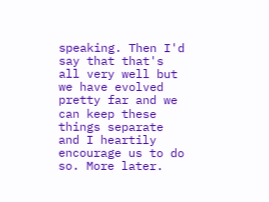speaking. Then I'd say that that's all very well but we have evolved pretty far and we can keep these things separate and I heartily encourage us to do so. More later.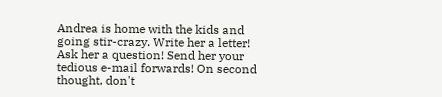Andrea is home with the kids and going stir-crazy. Write her a letter! Ask her a question! Send her your tedious e-mail forwards! On second thought, don't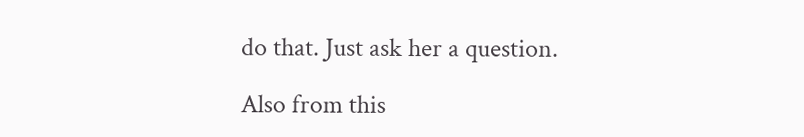do that. Just ask her a question.

Also from this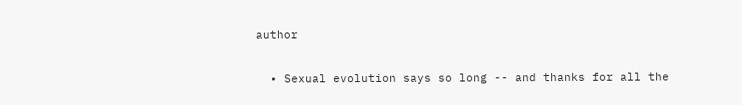author

  • Sexual evolution says so long -- and thanks for all the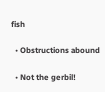fish

  • Obstructions abound

  • Not the gerbil!